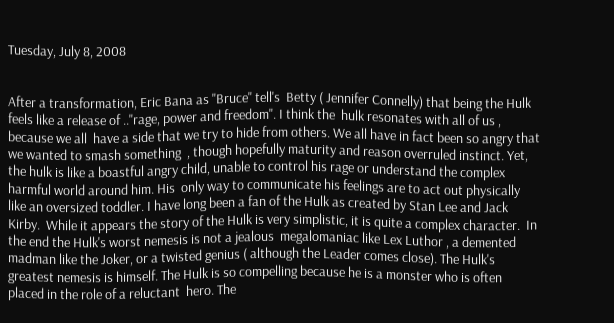Tuesday, July 8, 2008


After a transformation, Eric Bana as "Bruce" tell's  Betty ( Jennifer Connelly) that being the Hulk feels like a release of .."rage, power and freedom". I think the  hulk resonates with all of us , because we all  have a side that we try to hide from others. We all have in fact been so angry that we wanted to smash something  , though hopefully maturity and reason overruled instinct. Yet, the hulk is like a boastful angry child, unable to control his rage or understand the complex harmful world around him. His  only way to communicate his feelings are to act out physically like an oversized toddler. I have long been a fan of the Hulk as created by Stan Lee and Jack Kirby.  While it appears the story of the Hulk is very simplistic, it is quite a complex character.  In the end the Hulk's worst nemesis is not a jealous  megalomaniac like Lex Luthor , a demented madman like the Joker, or a twisted genius ( although the Leader comes close). The Hulk's greatest nemesis is himself. The Hulk is so compelling because he is a monster who is often placed in the role of a reluctant  hero. The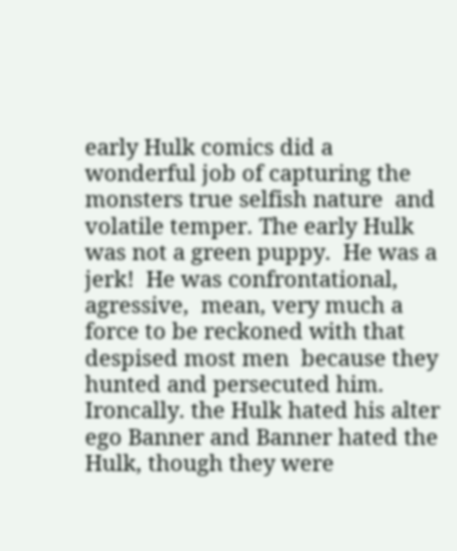early Hulk comics did a wonderful job of capturing the monsters true selfish nature  and volatile temper. The early Hulk was not a green puppy.  He was a jerk!  He was confrontational,   agressive,  mean, very much a force to be reckoned with that despised most men  because they hunted and persecuted him.  Ironcally. the Hulk hated his alter ego Banner and Banner hated the Hulk, though they were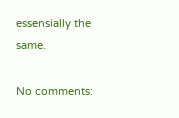essensially the same.

No comments: